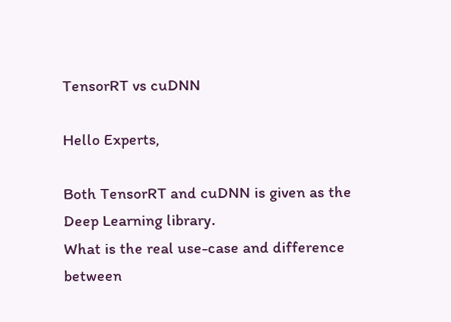TensorRT vs cuDNN

Hello Experts,

Both TensorRT and cuDNN is given as the Deep Learning library.
What is the real use-case and difference between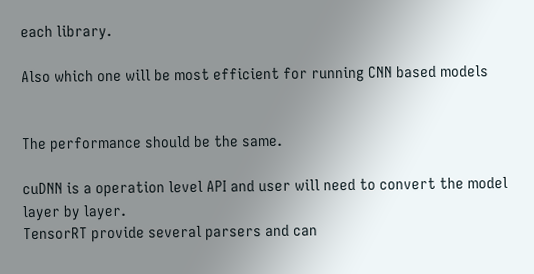each library.

Also which one will be most efficient for running CNN based models


The performance should be the same.

cuDNN is a operation level API and user will need to convert the model layer by layer.
TensorRT provide several parsers and can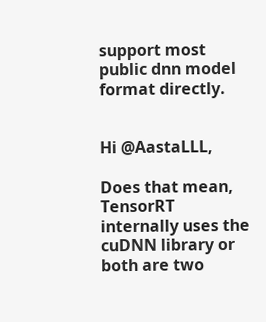support most public dnn model format directly.


Hi @AastaLLL,

Does that mean, TensorRT internally uses the cuDNN library or both are two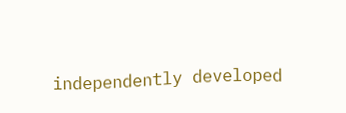independently developed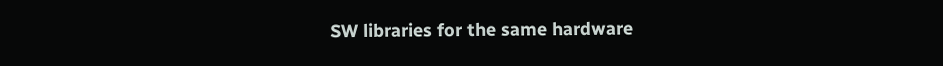SW libraries for the same hardware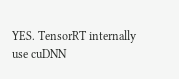YES. TensorRT internally use cuDNN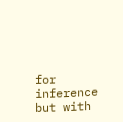for inference but with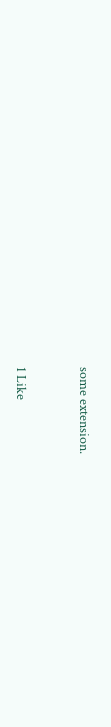some extension.


1 Like